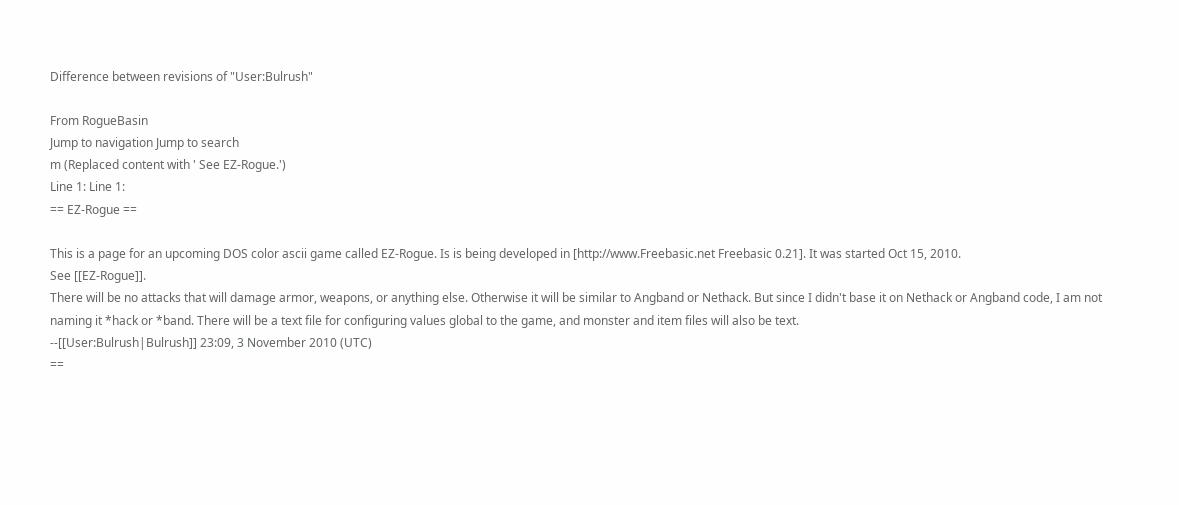Difference between revisions of "User:Bulrush"

From RogueBasin
Jump to navigation Jump to search
m (Replaced content with ' See EZ-Rogue.')
Line 1: Line 1:
== EZ-Rogue ==

This is a page for an upcoming DOS color ascii game called EZ-Rogue. Is is being developed in [http://www.Freebasic.net Freebasic 0.21]. It was started Oct 15, 2010.
See [[EZ-Rogue]].
There will be no attacks that will damage armor, weapons, or anything else. Otherwise it will be similar to Angband or Nethack. But since I didn't base it on Nethack or Angband code, I am not naming it *hack or *band. There will be a text file for configuring values global to the game, and monster and item files will also be text.
--[[User:Bulrush|Bulrush]] 23:09, 3 November 2010 (UTC)
==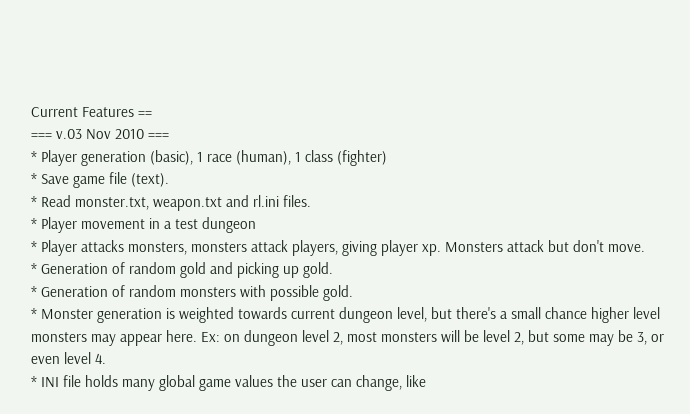Current Features ==
=== v.03 Nov 2010 ===
* Player generation (basic), 1 race (human), 1 class (fighter)
* Save game file (text).
* Read monster.txt, weapon.txt and rl.ini files.
* Player movement in a test dungeon
* Player attacks monsters, monsters attack players, giving player xp. Monsters attack but don't move.
* Generation of random gold and picking up gold.
* Generation of random monsters with possible gold.
* Monster generation is weighted towards current dungeon level, but there's a small chance higher level monsters may appear here. Ex: on dungeon level 2, most monsters will be level 2, but some may be 3, or even level 4.
* INI file holds many global game values the user can change, like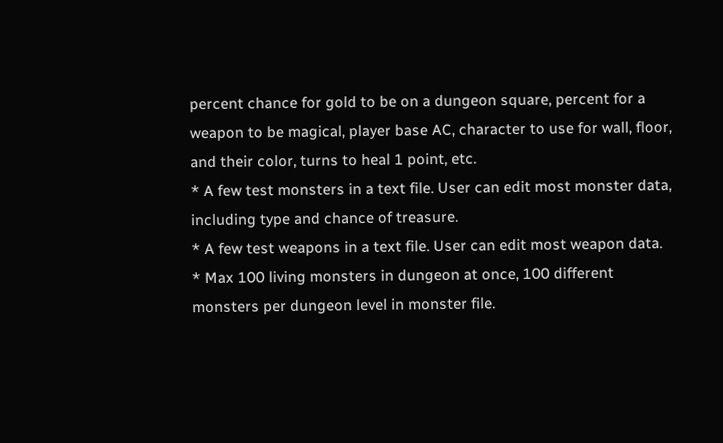percent chance for gold to be on a dungeon square, percent for a weapon to be magical, player base AC, character to use for wall, floor, and their color, turns to heal 1 point, etc.
* A few test monsters in a text file. User can edit most monster data, including type and chance of treasure.
* A few test weapons in a text file. User can edit most weapon data.
* Max 100 living monsters in dungeon at once, 100 different monsters per dungeon level in monster file.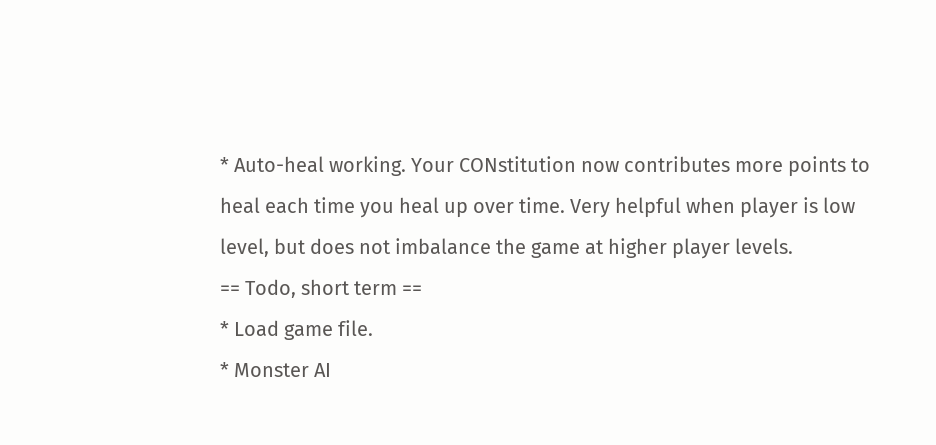* Auto-heal working. Your CONstitution now contributes more points to heal each time you heal up over time. Very helpful when player is low level, but does not imbalance the game at higher player levels.
== Todo, short term ==
* Load game file.
* Monster AI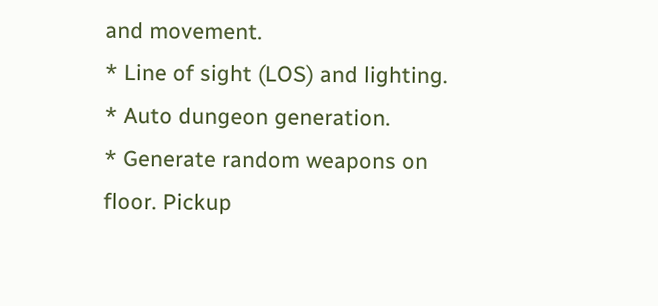and movement.
* Line of sight (LOS) and lighting.
* Auto dungeon generation.
* Generate random weapons on floor. Pickup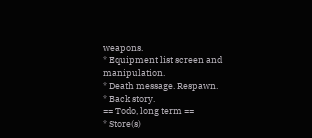weapons.
* Equipment list screen and manipulation.
* Death message. Respawn.
* Back story.
== Todo, long term ==
* Store(s)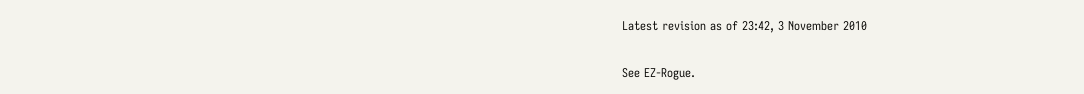Latest revision as of 23:42, 3 November 2010

See EZ-Rogue.